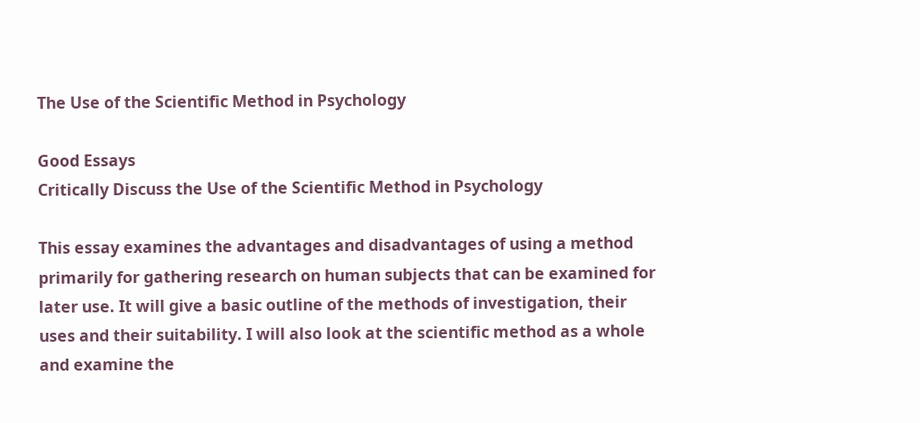The Use of the Scientific Method in Psychology

Good Essays
Critically Discuss the Use of the Scientific Method in Psychology

This essay examines the advantages and disadvantages of using a method primarily for gathering research on human subjects that can be examined for later use. It will give a basic outline of the methods of investigation, their uses and their suitability. I will also look at the scientific method as a whole and examine the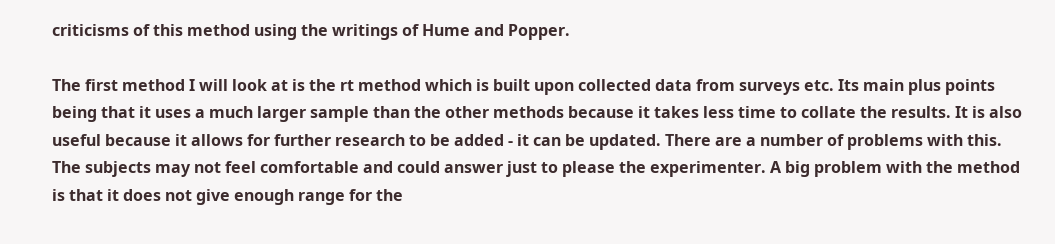criticisms of this method using the writings of Hume and Popper.

The first method I will look at is the rt method which is built upon collected data from surveys etc. Its main plus points being that it uses a much larger sample than the other methods because it takes less time to collate the results. It is also useful because it allows for further research to be added - it can be updated. There are a number of problems with this. The subjects may not feel comfortable and could answer just to please the experimenter. A big problem with the method is that it does not give enough range for the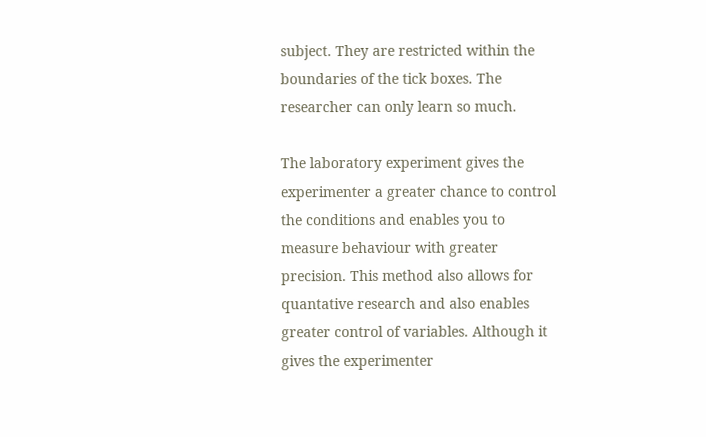subject. They are restricted within the boundaries of the tick boxes. The researcher can only learn so much.

The laboratory experiment gives the experimenter a greater chance to control the conditions and enables you to measure behaviour with greater precision. This method also allows for quantative research and also enables greater control of variables. Although it gives the experimenter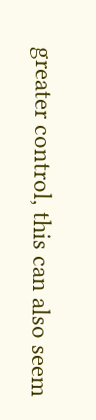greater control, this can also seem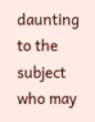daunting to the subject who may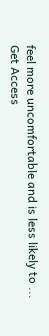feel more uncomfortable and is less likely to ...
Get Access